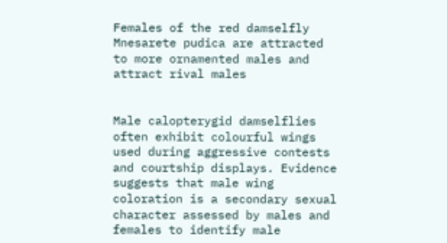Females of the red damselfly Mnesarete pudica are attracted to more ornamented males and attract rival males


Male calopterygid damselflies often exhibit colourful wings used during aggressive contests and courtship displays. Evidence suggests that male wing coloration is a secondary sexual character assessed by males and females to identify male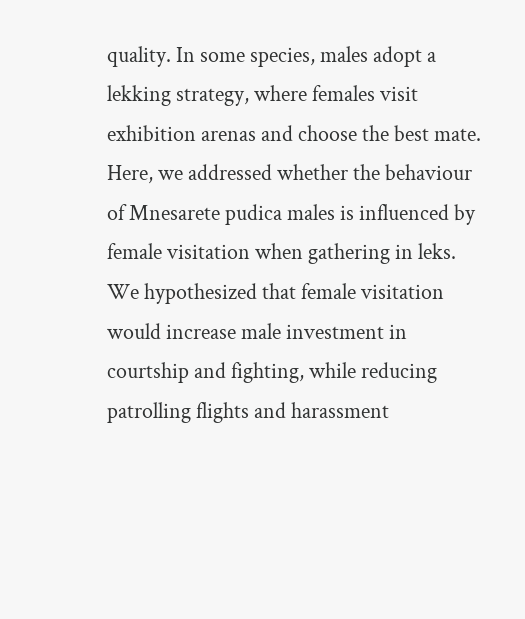quality. In some species, males adopt a lekking strategy, where females visit exhibition arenas and choose the best mate. Here, we addressed whether the behaviour of Mnesarete pudica males is influenced by female visitation when gathering in leks. We hypothesized that female visitation would increase male investment in courtship and fighting, while reducing patrolling flights and harassment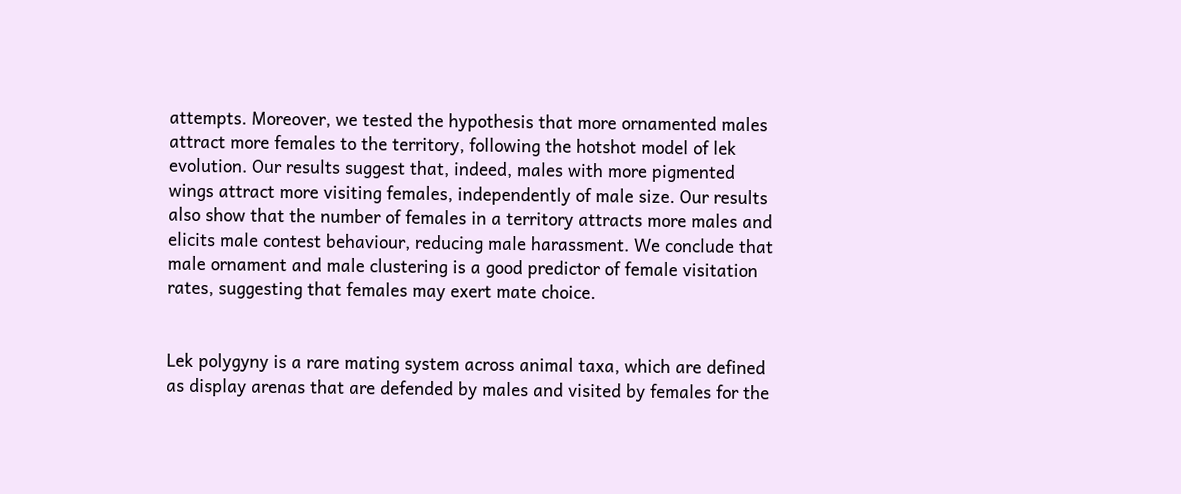attempts. Moreover, we tested the hypothesis that more ornamented males attract more females to the territory, following the hotshot model of lek evolution. Our results suggest that, indeed, males with more pigmented wings attract more visiting females, independently of male size. Our results also show that the number of females in a territory attracts more males and elicits male contest behaviour, reducing male harassment. We conclude that male ornament and male clustering is a good predictor of female visitation rates, suggesting that females may exert mate choice.


Lek polygyny is a rare mating system across animal taxa, which are defined as display arenas that are defended by males and visited by females for the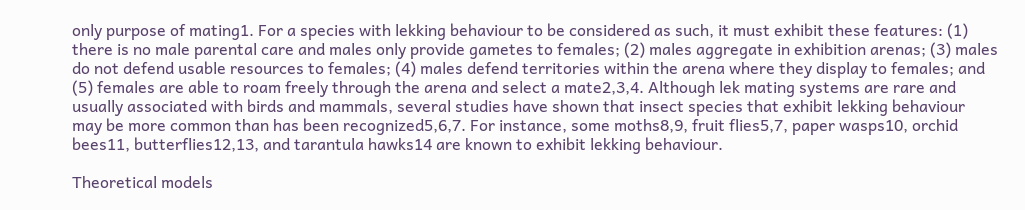only purpose of mating1. For a species with lekking behaviour to be considered as such, it must exhibit these features: (1) there is no male parental care and males only provide gametes to females; (2) males aggregate in exhibition arenas; (3) males do not defend usable resources to females; (4) males defend territories within the arena where they display to females; and (5) females are able to roam freely through the arena and select a mate2,3,4. Although lek mating systems are rare and usually associated with birds and mammals, several studies have shown that insect species that exhibit lekking behaviour may be more common than has been recognized5,6,7. For instance, some moths8,9, fruit flies5,7, paper wasps10, orchid bees11, butterflies12,13, and tarantula hawks14 are known to exhibit lekking behaviour.

Theoretical models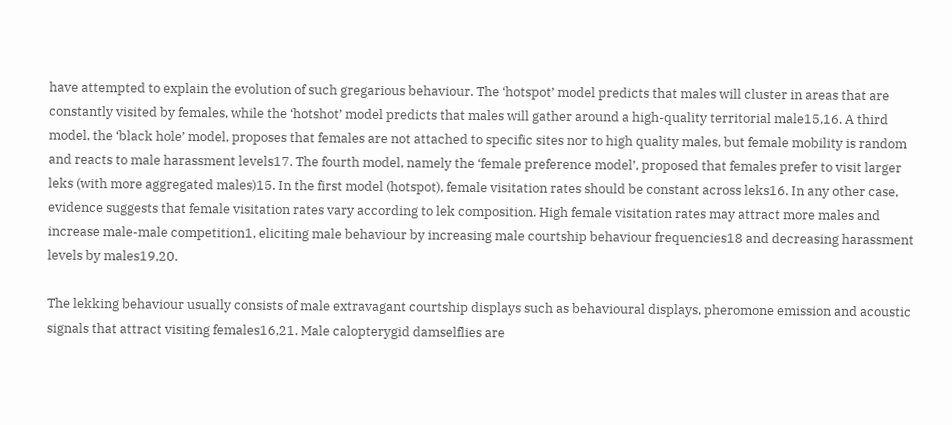have attempted to explain the evolution of such gregarious behaviour. The ‘hotspot’ model predicts that males will cluster in areas that are constantly visited by females, while the ‘hotshot’ model predicts that males will gather around a high-quality territorial male15,16. A third model, the ‘black hole’ model, proposes that females are not attached to specific sites nor to high quality males, but female mobility is random and reacts to male harassment levels17. The fourth model, namely the ‘female preference model’, proposed that females prefer to visit larger leks (with more aggregated males)15. In the first model (hotspot), female visitation rates should be constant across leks16. In any other case, evidence suggests that female visitation rates vary according to lek composition. High female visitation rates may attract more males and increase male-male competition1, eliciting male behaviour by increasing male courtship behaviour frequencies18 and decreasing harassment levels by males19,20.

The lekking behaviour usually consists of male extravagant courtship displays such as behavioural displays, pheromone emission and acoustic signals that attract visiting females16,21. Male calopterygid damselflies are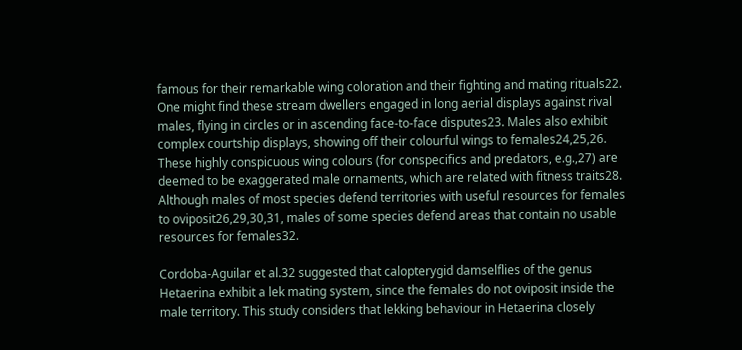famous for their remarkable wing coloration and their fighting and mating rituals22. One might find these stream dwellers engaged in long aerial displays against rival males, flying in circles or in ascending face-to-face disputes23. Males also exhibit complex courtship displays, showing off their colourful wings to females24,25,26. These highly conspicuous wing colours (for conspecifics and predators, e.g.,27) are deemed to be exaggerated male ornaments, which are related with fitness traits28. Although males of most species defend territories with useful resources for females to oviposit26,29,30,31, males of some species defend areas that contain no usable resources for females32.

Cordoba-Aguilar et al.32 suggested that calopterygid damselflies of the genus Hetaerina exhibit a lek mating system, since the females do not oviposit inside the male territory. This study considers that lekking behaviour in Hetaerina closely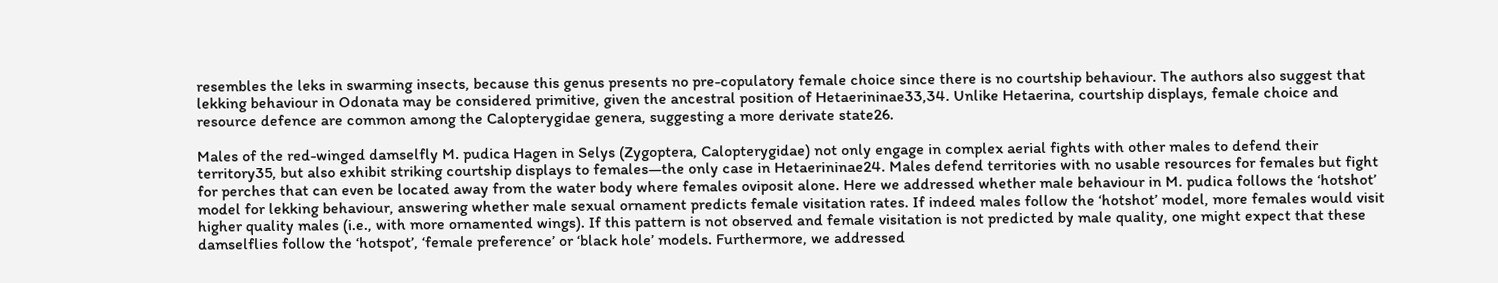resembles the leks in swarming insects, because this genus presents no pre-copulatory female choice since there is no courtship behaviour. The authors also suggest that lekking behaviour in Odonata may be considered primitive, given the ancestral position of Hetaerininae33,34. Unlike Hetaerina, courtship displays, female choice and resource defence are common among the Calopterygidae genera, suggesting a more derivate state26.

Males of the red-winged damselfly M. pudica Hagen in Selys (Zygoptera, Calopterygidae) not only engage in complex aerial fights with other males to defend their territory35, but also exhibit striking courtship displays to females—the only case in Hetaerininae24. Males defend territories with no usable resources for females but fight for perches that can even be located away from the water body where females oviposit alone. Here we addressed whether male behaviour in M. pudica follows the ‘hotshot’ model for lekking behaviour, answering whether male sexual ornament predicts female visitation rates. If indeed males follow the ‘hotshot’ model, more females would visit higher quality males (i.e., with more ornamented wings). If this pattern is not observed and female visitation is not predicted by male quality, one might expect that these damselflies follow the ‘hotspot’, ‘female preference’ or ‘black hole’ models. Furthermore, we addressed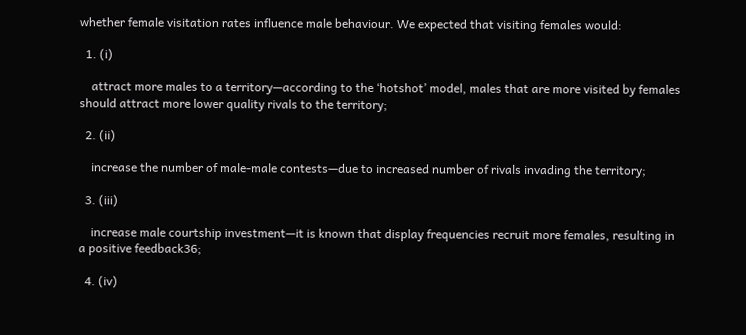whether female visitation rates influence male behaviour. We expected that visiting females would:

  1. (i)

    attract more males to a territory—according to the ‘hotshot’ model, males that are more visited by females should attract more lower quality rivals to the territory;

  2. (ii)

    increase the number of male-male contests—due to increased number of rivals invading the territory;

  3. (iii)

    increase male courtship investment—it is known that display frequencies recruit more females, resulting in a positive feedback36;

  4. (iv)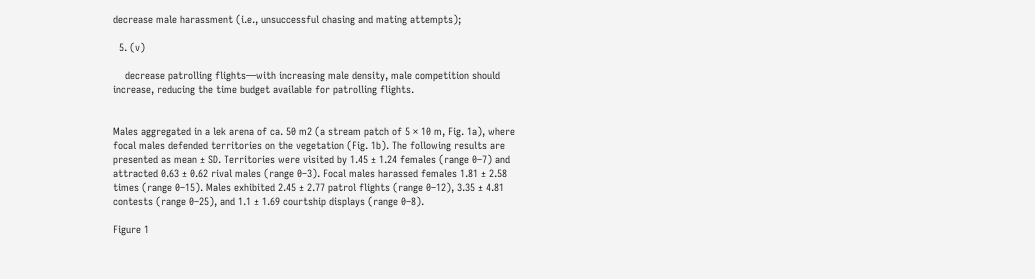decrease male harassment (i.e., unsuccessful chasing and mating attempts);

  5. (v)

    decrease patrolling flights—with increasing male density, male competition should increase, reducing the time budget available for patrolling flights.


Males aggregated in a lek arena of ca. 50 m2 (a stream patch of 5 × 10 m, Fig. 1a), where focal males defended territories on the vegetation (Fig. 1b). The following results are presented as mean ± SD. Territories were visited by 1.45 ± 1.24 females (range 0–7) and attracted 0.63 ± 0.62 rival males (range 0–3). Focal males harassed females 1.81 ± 2.58 times (range 0–15). Males exhibited 2.45 ± 2.77 patrol flights (range 0–12), 3.35 ± 4.81 contests (range 0–25), and 1.1 ± 1.69 courtship displays (range 0–8).

Figure 1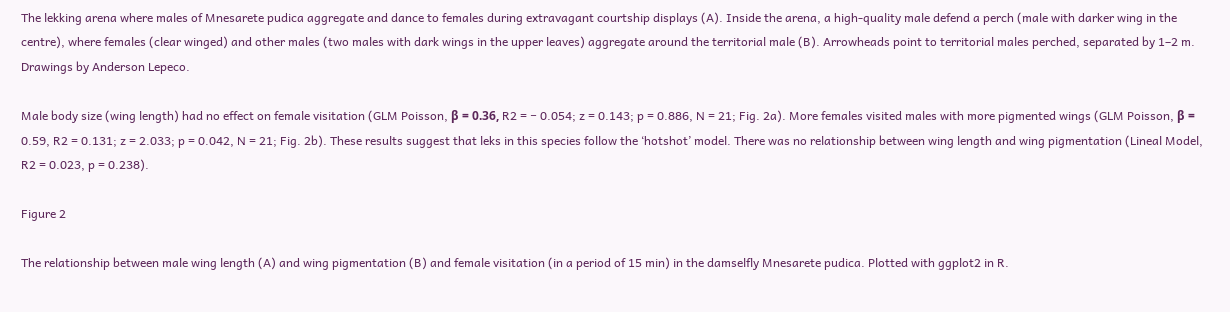The lekking arena where males of Mnesarete pudica aggregate and dance to females during extravagant courtship displays (A). Inside the arena, a high-quality male defend a perch (male with darker wing in the centre), where females (clear winged) and other males (two males with dark wings in the upper leaves) aggregate around the territorial male (B). Arrowheads point to territorial males perched, separated by 1–2 m. Drawings by Anderson Lepeco.

Male body size (wing length) had no effect on female visitation (GLM Poisson, β = 0.36, R2 = − 0.054; z = 0.143; p = 0.886, N = 21; Fig. 2a). More females visited males with more pigmented wings (GLM Poisson, β = 0.59, R2 = 0.131; z = 2.033; p = 0.042, N = 21; Fig. 2b). These results suggest that leks in this species follow the ‘hotshot’ model. There was no relationship between wing length and wing pigmentation (Lineal Model, R2 = 0.023, p = 0.238).

Figure 2

The relationship between male wing length (A) and wing pigmentation (B) and female visitation (in a period of 15 min) in the damselfly Mnesarete pudica. Plotted with ggplot2 in R.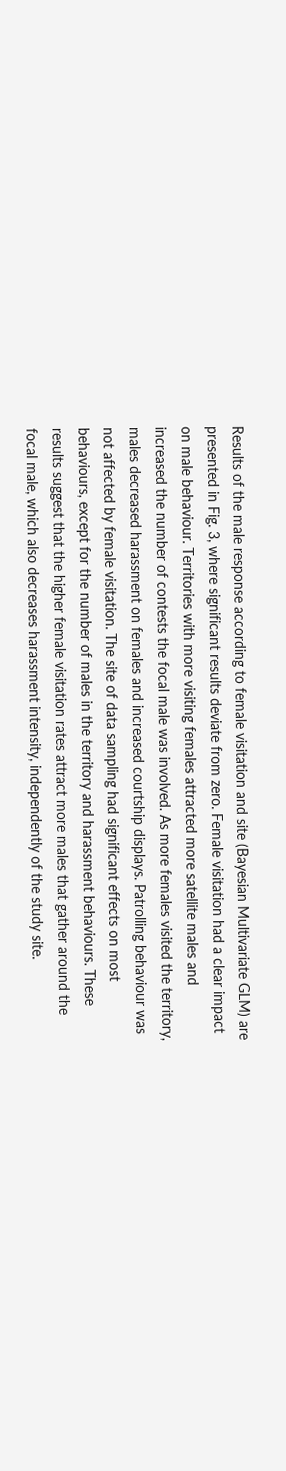Results of the male response according to female visitation and site (Bayesian Multivariate GLM) are presented in Fig. 3, where significant results deviate from zero. Female visitation had a clear impact on male behaviour. Territories with more visiting females attracted more satellite males and increased the number of contests the focal male was involved. As more females visited the territory, males decreased harassment on females and increased courtship displays. Patrolling behaviour was not affected by female visitation. The site of data sampling had significant effects on most behaviours, except for the number of males in the territory and harassment behaviours. These results suggest that the higher female visitation rates attract more males that gather around the focal male, which also decreases harassment intensity, independently of the study site.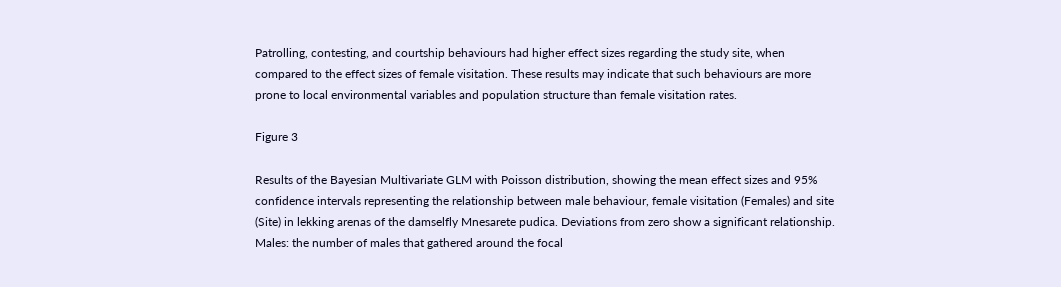Patrolling, contesting, and courtship behaviours had higher effect sizes regarding the study site, when compared to the effect sizes of female visitation. These results may indicate that such behaviours are more prone to local environmental variables and population structure than female visitation rates.

Figure 3

Results of the Bayesian Multivariate GLM with Poisson distribution, showing the mean effect sizes and 95% confidence intervals representing the relationship between male behaviour, female visitation (Females) and site (Site) in lekking arenas of the damselfly Mnesarete pudica. Deviations from zero show a significant relationship. Males: the number of males that gathered around the focal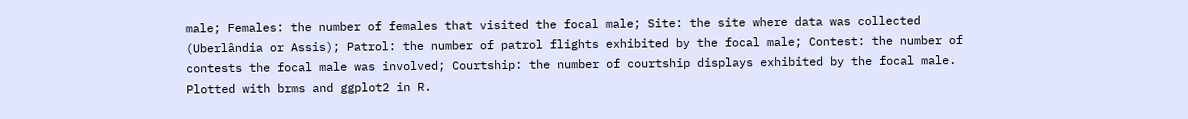male; Females: the number of females that visited the focal male; Site: the site where data was collected (Uberlândia or Assis); Patrol: the number of patrol flights exhibited by the focal male; Contest: the number of contests the focal male was involved; Courtship: the number of courtship displays exhibited by the focal male. Plotted with brms and ggplot2 in R.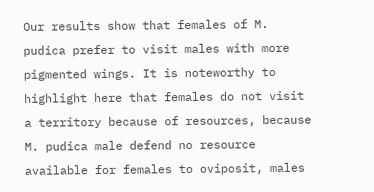Our results show that females of M. pudica prefer to visit males with more pigmented wings. It is noteworthy to highlight here that females do not visit a territory because of resources, because M. pudica male defend no resource available for females to oviposit, males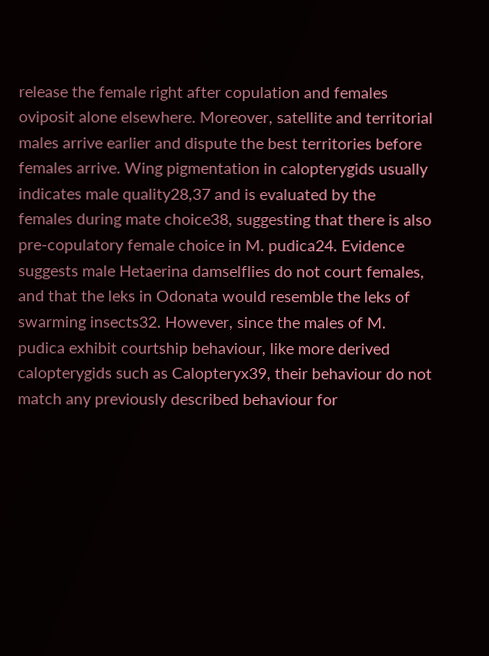release the female right after copulation and females oviposit alone elsewhere. Moreover, satellite and territorial males arrive earlier and dispute the best territories before females arrive. Wing pigmentation in calopterygids usually indicates male quality28,37 and is evaluated by the females during mate choice38, suggesting that there is also pre-copulatory female choice in M. pudica24. Evidence suggests male Hetaerina damselflies do not court females, and that the leks in Odonata would resemble the leks of swarming insects32. However, since the males of M. pudica exhibit courtship behaviour, like more derived calopterygids such as Calopteryx39, their behaviour do not match any previously described behaviour for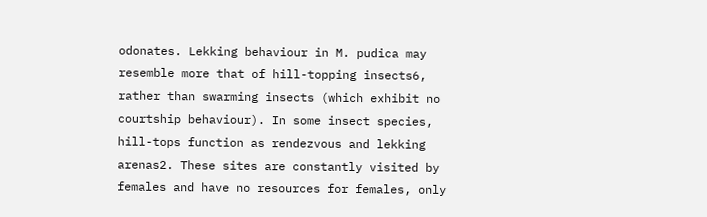odonates. Lekking behaviour in M. pudica may resemble more that of hill-topping insects6, rather than swarming insects (which exhibit no courtship behaviour). In some insect species, hill-tops function as rendezvous and lekking arenas2. These sites are constantly visited by females and have no resources for females, only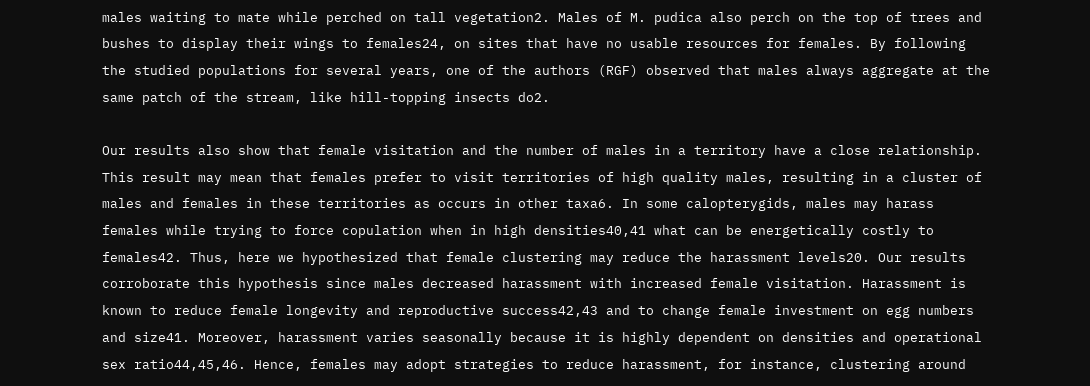males waiting to mate while perched on tall vegetation2. Males of M. pudica also perch on the top of trees and bushes to display their wings to females24, on sites that have no usable resources for females. By following the studied populations for several years, one of the authors (RGF) observed that males always aggregate at the same patch of the stream, like hill-topping insects do2.

Our results also show that female visitation and the number of males in a territory have a close relationship. This result may mean that females prefer to visit territories of high quality males, resulting in a cluster of males and females in these territories as occurs in other taxa6. In some calopterygids, males may harass females while trying to force copulation when in high densities40,41 what can be energetically costly to females42. Thus, here we hypothesized that female clustering may reduce the harassment levels20. Our results corroborate this hypothesis since males decreased harassment with increased female visitation. Harassment is known to reduce female longevity and reproductive success42,43 and to change female investment on egg numbers and size41. Moreover, harassment varies seasonally because it is highly dependent on densities and operational sex ratio44,45,46. Hence, females may adopt strategies to reduce harassment, for instance, clustering around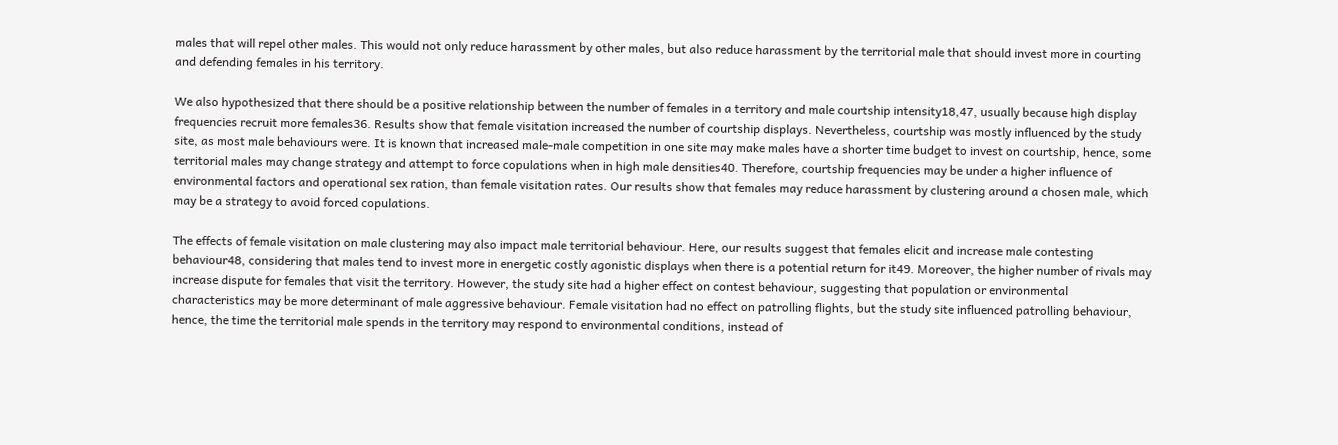males that will repel other males. This would not only reduce harassment by other males, but also reduce harassment by the territorial male that should invest more in courting and defending females in his territory.

We also hypothesized that there should be a positive relationship between the number of females in a territory and male courtship intensity18,47, usually because high display frequencies recruit more females36. Results show that female visitation increased the number of courtship displays. Nevertheless, courtship was mostly influenced by the study site, as most male behaviours were. It is known that increased male-male competition in one site may make males have a shorter time budget to invest on courtship, hence, some territorial males may change strategy and attempt to force copulations when in high male densities40. Therefore, courtship frequencies may be under a higher influence of environmental factors and operational sex ration, than female visitation rates. Our results show that females may reduce harassment by clustering around a chosen male, which may be a strategy to avoid forced copulations.

The effects of female visitation on male clustering may also impact male territorial behaviour. Here, our results suggest that females elicit and increase male contesting behaviour48, considering that males tend to invest more in energetic costly agonistic displays when there is a potential return for it49. Moreover, the higher number of rivals may increase dispute for females that visit the territory. However, the study site had a higher effect on contest behaviour, suggesting that population or environmental characteristics may be more determinant of male aggressive behaviour. Female visitation had no effect on patrolling flights, but the study site influenced patrolling behaviour, hence, the time the territorial male spends in the territory may respond to environmental conditions, instead of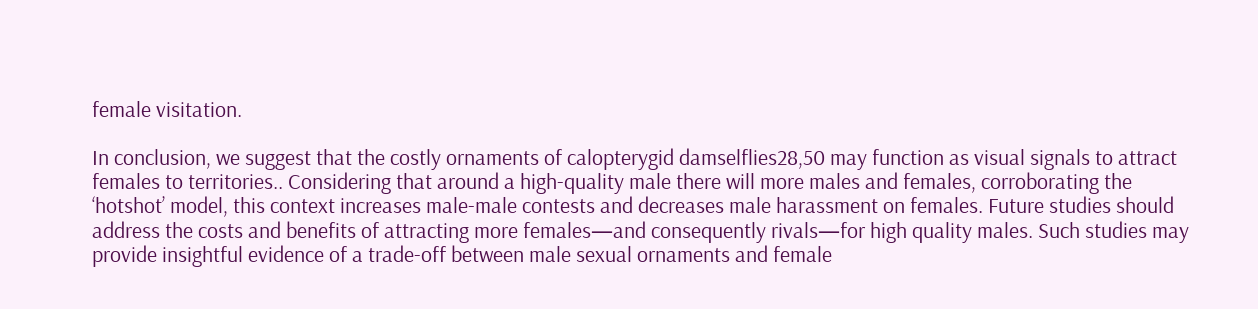female visitation.

In conclusion, we suggest that the costly ornaments of calopterygid damselflies28,50 may function as visual signals to attract females to territories.. Considering that around a high-quality male there will more males and females, corroborating the ‘hotshot’ model, this context increases male-male contests and decreases male harassment on females. Future studies should address the costs and benefits of attracting more females—and consequently rivals—for high quality males. Such studies may provide insightful evidence of a trade-off between male sexual ornaments and female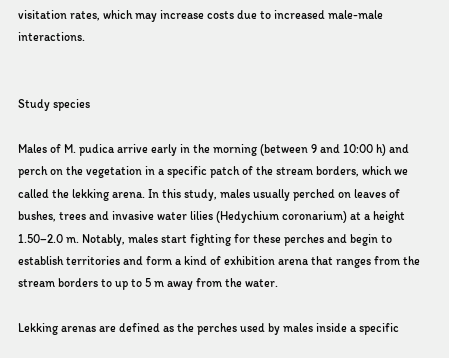visitation rates, which may increase costs due to increased male-male interactions.


Study species

Males of M. pudica arrive early in the morning (between 9 and 10:00 h) and perch on the vegetation in a specific patch of the stream borders, which we called the lekking arena. In this study, males usually perched on leaves of bushes, trees and invasive water lilies (Hedychium coronarium) at a height 1.50–2.0 m. Notably, males start fighting for these perches and begin to establish territories and form a kind of exhibition arena that ranges from the stream borders to up to 5 m away from the water.

Lekking arenas are defined as the perches used by males inside a specific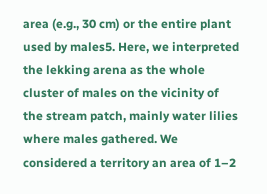area (e.g., 30 cm) or the entire plant used by males5. Here, we interpreted the lekking arena as the whole cluster of males on the vicinity of the stream patch, mainly water lilies where males gathered. We considered a territory an area of 1–2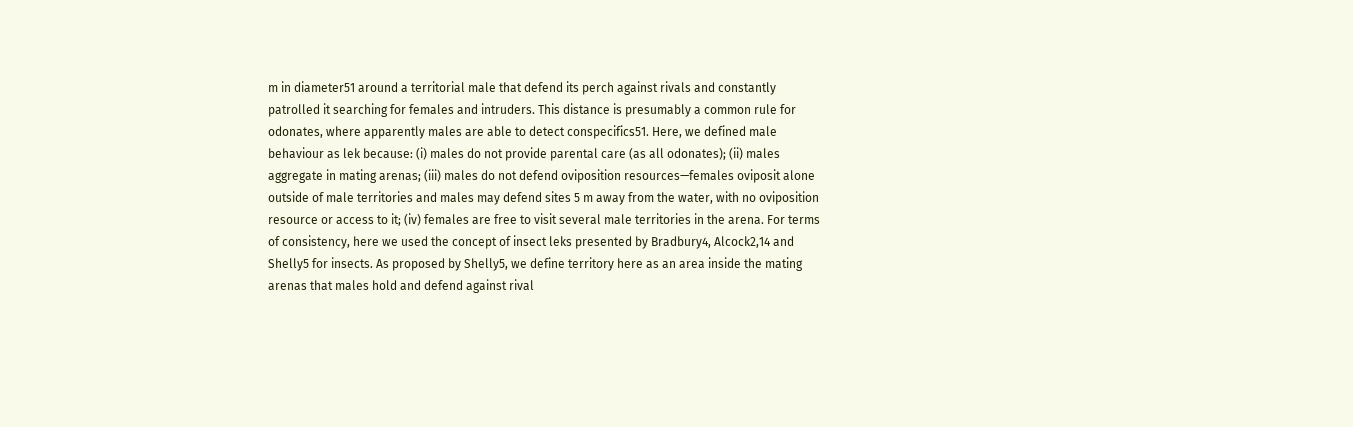m in diameter51 around a territorial male that defend its perch against rivals and constantly patrolled it searching for females and intruders. This distance is presumably a common rule for odonates, where apparently males are able to detect conspecifics51. Here, we defined male behaviour as lek because: (i) males do not provide parental care (as all odonates); (ii) males aggregate in mating arenas; (iii) males do not defend oviposition resources—females oviposit alone outside of male territories and males may defend sites 5 m away from the water, with no oviposition resource or access to it; (iv) females are free to visit several male territories in the arena. For terms of consistency, here we used the concept of insect leks presented by Bradbury4, Alcock2,14 and Shelly5 for insects. As proposed by Shelly5, we define territory here as an area inside the mating arenas that males hold and defend against rival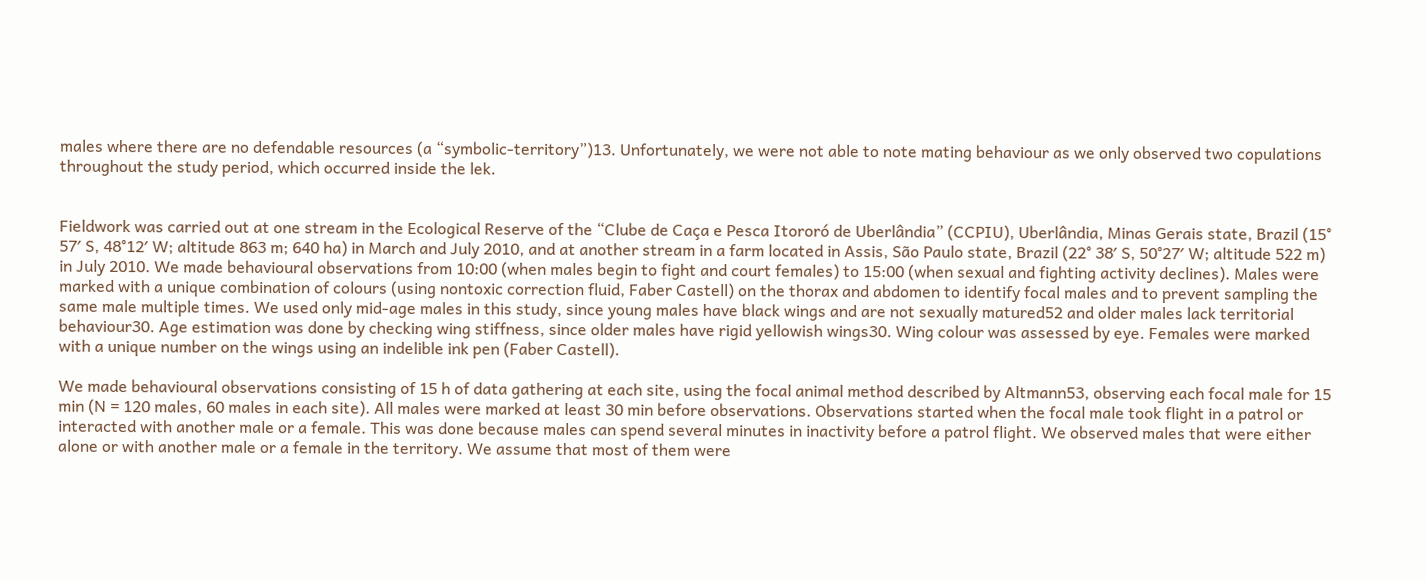males where there are no defendable resources (a “symbolic-territory”)13. Unfortunately, we were not able to note mating behaviour as we only observed two copulations throughout the study period, which occurred inside the lek.


Fieldwork was carried out at one stream in the Ecological Reserve of the “Clube de Caça e Pesca Itororó de Uberlândia” (CCPIU), Uberlândia, Minas Gerais state, Brazil (15° 57′ S, 48°12′ W; altitude 863 m; 640 ha) in March and July 2010, and at another stream in a farm located in Assis, São Paulo state, Brazil (22° 38′ S, 50°27′ W; altitude 522 m) in July 2010. We made behavioural observations from 10:00 (when males begin to fight and court females) to 15:00 (when sexual and fighting activity declines). Males were marked with a unique combination of colours (using nontoxic correction fluid, Faber Castell) on the thorax and abdomen to identify focal males and to prevent sampling the same male multiple times. We used only mid-age males in this study, since young males have black wings and are not sexually matured52 and older males lack territorial behaviour30. Age estimation was done by checking wing stiffness, since older males have rigid yellowish wings30. Wing colour was assessed by eye. Females were marked with a unique number on the wings using an indelible ink pen (Faber Castell).

We made behavioural observations consisting of 15 h of data gathering at each site, using the focal animal method described by Altmann53, observing each focal male for 15 min (N = 120 males, 60 males in each site). All males were marked at least 30 min before observations. Observations started when the focal male took flight in a patrol or interacted with another male or a female. This was done because males can spend several minutes in inactivity before a patrol flight. We observed males that were either alone or with another male or a female in the territory. We assume that most of them were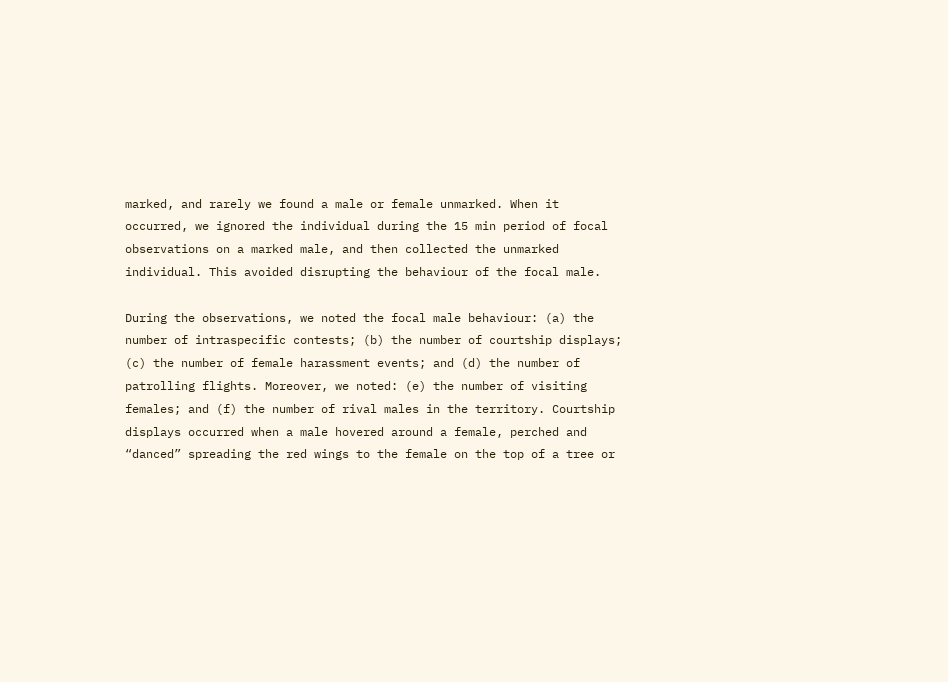marked, and rarely we found a male or female unmarked. When it occurred, we ignored the individual during the 15 min period of focal observations on a marked male, and then collected the unmarked individual. This avoided disrupting the behaviour of the focal male.

During the observations, we noted the focal male behaviour: (a) the number of intraspecific contests; (b) the number of courtship displays; (c) the number of female harassment events; and (d) the number of patrolling flights. Moreover, we noted: (e) the number of visiting females; and (f) the number of rival males in the territory. Courtship displays occurred when a male hovered around a female, perched and “danced” spreading the red wings to the female on the top of a tree or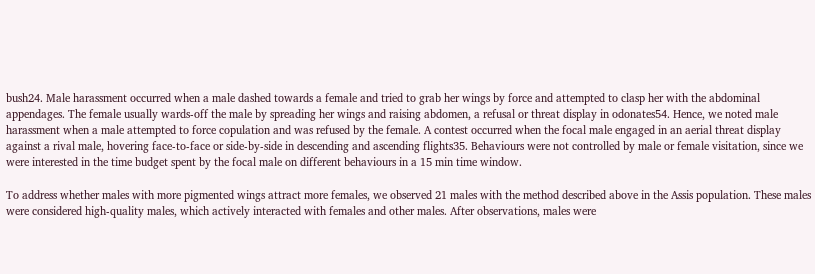bush24. Male harassment occurred when a male dashed towards a female and tried to grab her wings by force and attempted to clasp her with the abdominal appendages. The female usually wards-off the male by spreading her wings and raising abdomen, a refusal or threat display in odonates54. Hence, we noted male harassment when a male attempted to force copulation and was refused by the female. A contest occurred when the focal male engaged in an aerial threat display against a rival male, hovering face-to-face or side-by-side in descending and ascending flights35. Behaviours were not controlled by male or female visitation, since we were interested in the time budget spent by the focal male on different behaviours in a 15 min time window.

To address whether males with more pigmented wings attract more females, we observed 21 males with the method described above in the Assis population. These males were considered high-quality males, which actively interacted with females and other males. After observations, males were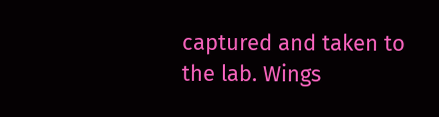captured and taken to the lab. Wings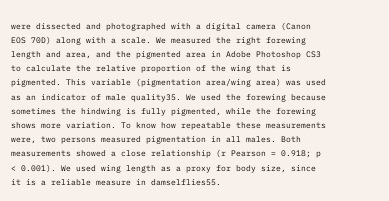were dissected and photographed with a digital camera (Canon EOS 70D) along with a scale. We measured the right forewing length and area, and the pigmented area in Adobe Photoshop CS3 to calculate the relative proportion of the wing that is pigmented. This variable (pigmentation area/wing area) was used as an indicator of male quality35. We used the forewing because sometimes the hindwing is fully pigmented, while the forewing shows more variation. To know how repeatable these measurements were, two persons measured pigmentation in all males. Both measurements showed a close relationship (r Pearson = 0.918; p < 0.001). We used wing length as a proxy for body size, since it is a reliable measure in damselflies55.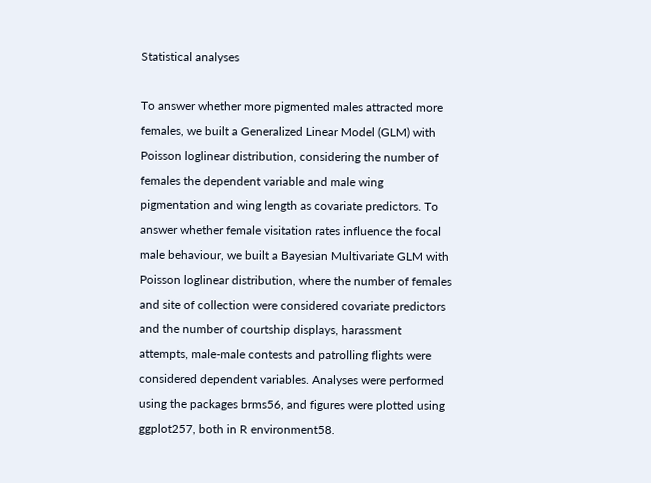Statistical analyses

To answer whether more pigmented males attracted more females, we built a Generalized Linear Model (GLM) with Poisson loglinear distribution, considering the number of females the dependent variable and male wing pigmentation and wing length as covariate predictors. To answer whether female visitation rates influence the focal male behaviour, we built a Bayesian Multivariate GLM with Poisson loglinear distribution, where the number of females and site of collection were considered covariate predictors and the number of courtship displays, harassment attempts, male-male contests and patrolling flights were considered dependent variables. Analyses were performed using the packages brms56, and figures were plotted using ggplot257, both in R environment58.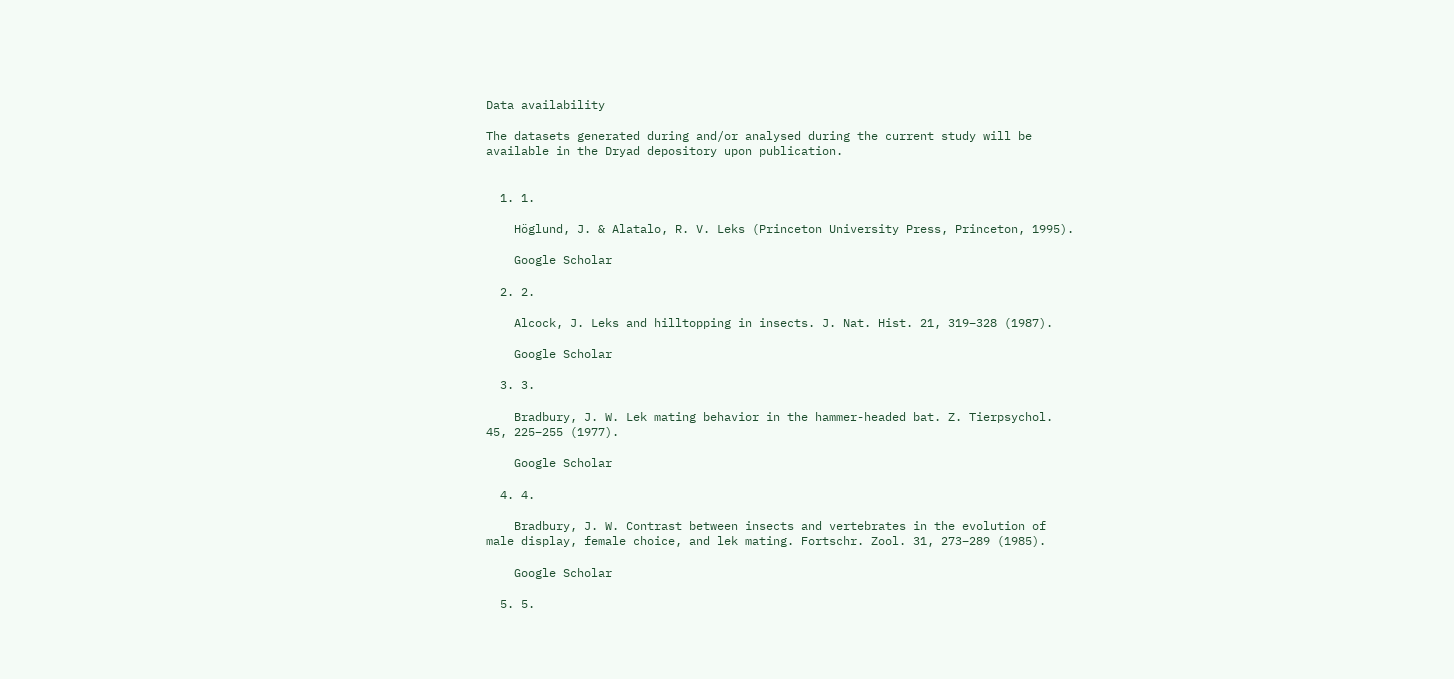Data availability

The datasets generated during and/or analysed during the current study will be available in the Dryad depository upon publication.


  1. 1.

    Höglund, J. & Alatalo, R. V. Leks (Princeton University Press, Princeton, 1995).

    Google Scholar

  2. 2.

    Alcock, J. Leks and hilltopping in insects. J. Nat. Hist. 21, 319–328 (1987).

    Google Scholar

  3. 3.

    Bradbury, J. W. Lek mating behavior in the hammer-headed bat. Z. Tierpsychol. 45, 225–255 (1977).

    Google Scholar

  4. 4.

    Bradbury, J. W. Contrast between insects and vertebrates in the evolution of male display, female choice, and lek mating. Fortschr. Zool. 31, 273–289 (1985).

    Google Scholar

  5. 5.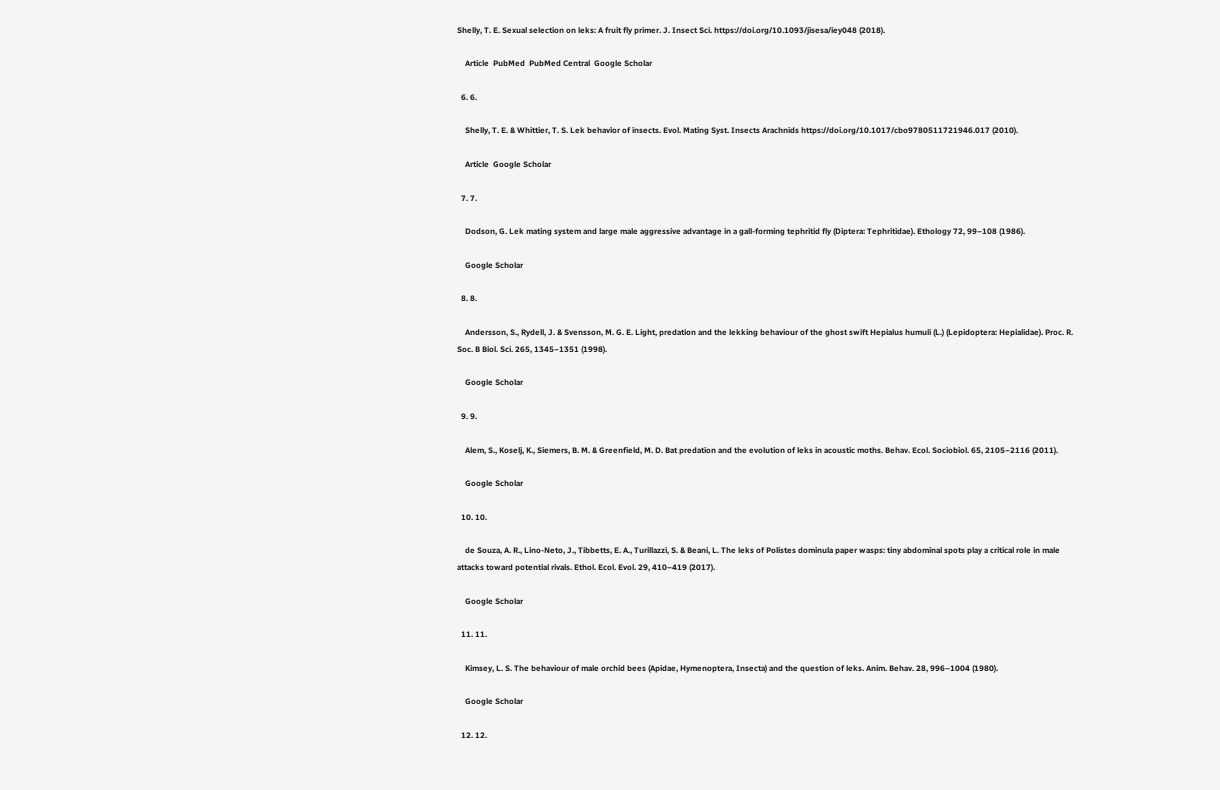Shelly, T. E. Sexual selection on leks: A fruit fly primer. J. Insect Sci. https://doi.org/10.1093/jisesa/iey048 (2018).

    Article  PubMed  PubMed Central  Google Scholar

  6. 6.

    Shelly, T. E. & Whittier, T. S. Lek behavior of insects. Evol. Mating Syst. Insects Arachnids https://doi.org/10.1017/cbo9780511721946.017 (2010).

    Article  Google Scholar

  7. 7.

    Dodson, G. Lek mating system and large male aggressive advantage in a gall-forming tephritid fly (Diptera: Tephritidae). Ethology 72, 99–108 (1986).

    Google Scholar

  8. 8.

    Andersson, S., Rydell, J. & Svensson, M. G. E. Light, predation and the lekking behaviour of the ghost swift Hepialus humuli (L.) (Lepidoptera: Hepialidae). Proc. R. Soc. B Biol. Sci. 265, 1345–1351 (1998).

    Google Scholar

  9. 9.

    Alem, S., Koselj, K., Siemers, B. M. & Greenfield, M. D. Bat predation and the evolution of leks in acoustic moths. Behav. Ecol. Sociobiol. 65, 2105–2116 (2011).

    Google Scholar

  10. 10.

    de Souza, A. R., Lino-Neto, J., Tibbetts, E. A., Turillazzi, S. & Beani, L. The leks of Polistes dominula paper wasps: tiny abdominal spots play a critical role in male attacks toward potential rivals. Ethol. Ecol. Evol. 29, 410–419 (2017).

    Google Scholar

  11. 11.

    Kimsey, L. S. The behaviour of male orchid bees (Apidae, Hymenoptera, Insecta) and the question of leks. Anim. Behav. 28, 996–1004 (1980).

    Google Scholar

  12. 12.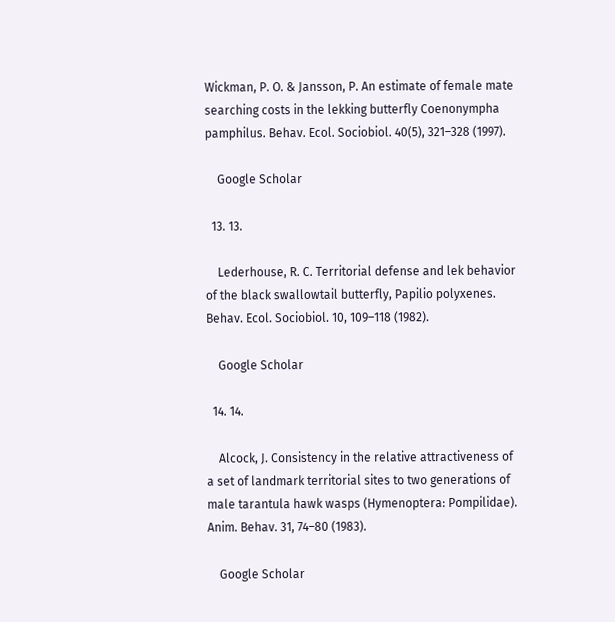Wickman, P. O. & Jansson, P. An estimate of female mate searching costs in the lekking butterfly Coenonympha pamphilus. Behav. Ecol. Sociobiol. 40(5), 321–328 (1997).

    Google Scholar

  13. 13.

    Lederhouse, R. C. Territorial defense and lek behavior of the black swallowtail butterfly, Papilio polyxenes. Behav. Ecol. Sociobiol. 10, 109–118 (1982).

    Google Scholar

  14. 14.

    Alcock, J. Consistency in the relative attractiveness of a set of landmark territorial sites to two generations of male tarantula hawk wasps (Hymenoptera: Pompilidae). Anim. Behav. 31, 74–80 (1983).

    Google Scholar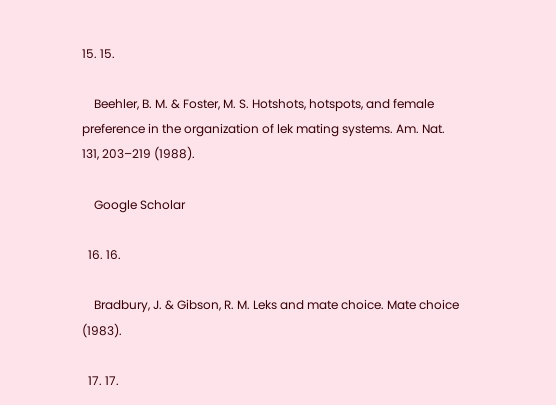15. 15.

    Beehler, B. M. & Foster, M. S. Hotshots, hotspots, and female preference in the organization of lek mating systems. Am. Nat. 131, 203–219 (1988).

    Google Scholar

  16. 16.

    Bradbury, J. & Gibson, R. M. Leks and mate choice. Mate choice (1983).

  17. 17.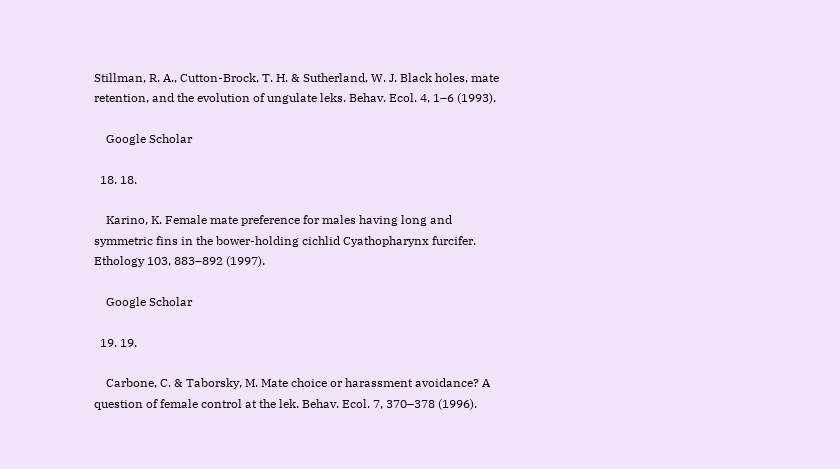Stillman, R. A., Cutton-Brock, T. H. & Sutherland, W. J. Black holes, mate retention, and the evolution of ungulate leks. Behav. Ecol. 4, 1–6 (1993).

    Google Scholar

  18. 18.

    Karino, K. Female mate preference for males having long and symmetric fins in the bower-holding cichlid Cyathopharynx furcifer. Ethology 103, 883–892 (1997).

    Google Scholar

  19. 19.

    Carbone, C. & Taborsky, M. Mate choice or harassment avoidance? A question of female control at the lek. Behav. Ecol. 7, 370–378 (1996).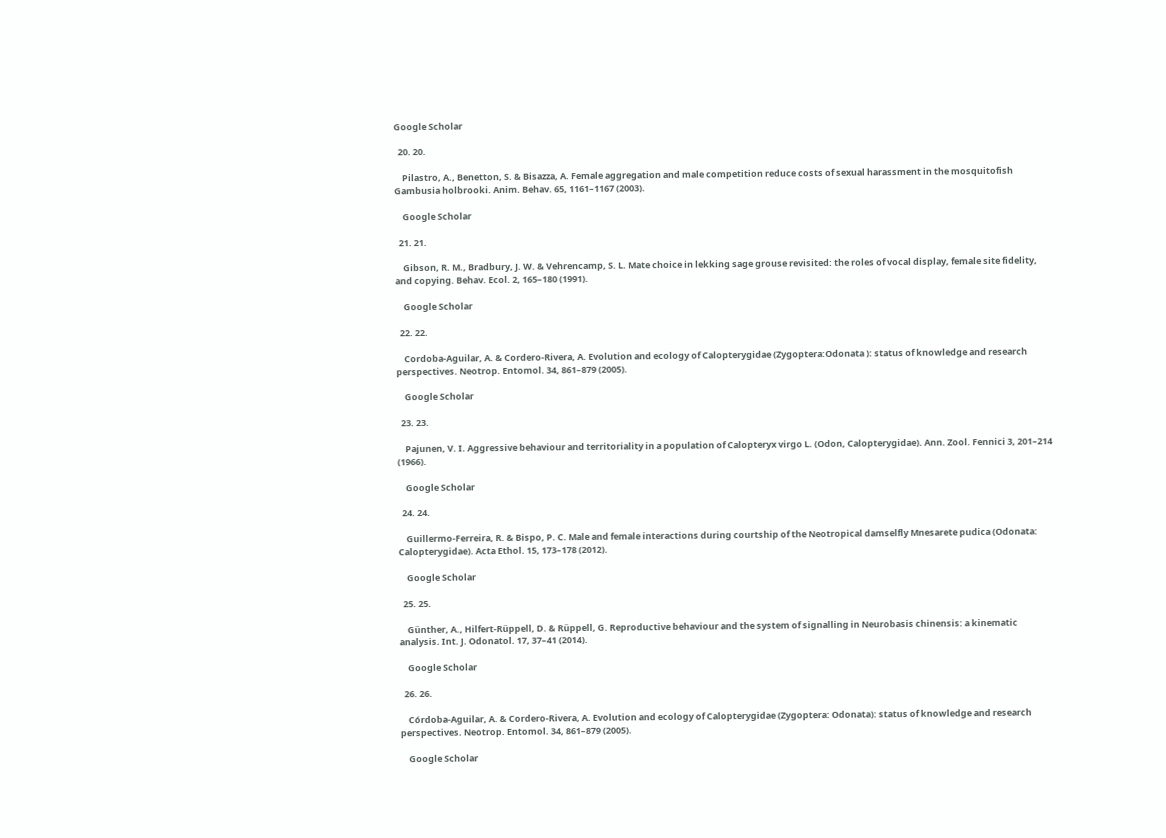Google Scholar

  20. 20.

    Pilastro, A., Benetton, S. & Bisazza, A. Female aggregation and male competition reduce costs of sexual harassment in the mosquitofish Gambusia holbrooki. Anim. Behav. 65, 1161–1167 (2003).

    Google Scholar

  21. 21.

    Gibson, R. M., Bradbury, J. W. & Vehrencamp, S. L. Mate choice in lekking sage grouse revisited: the roles of vocal display, female site fidelity, and copying. Behav. Ecol. 2, 165–180 (1991).

    Google Scholar

  22. 22.

    Cordoba-Aguilar, A. & Cordero-Rivera, A. Evolution and ecology of Calopterygidae (Zygoptera:Odonata ): status of knowledge and research perspectives. Neotrop. Entomol. 34, 861–879 (2005).

    Google Scholar

  23. 23.

    Pajunen, V. I. Aggressive behaviour and territoriality in a population of Calopteryx virgo L. (Odon, Calopterygidae). Ann. Zool. Fennici 3, 201–214 (1966).

    Google Scholar

  24. 24.

    Guillermo-Ferreira, R. & Bispo, P. C. Male and female interactions during courtship of the Neotropical damselfly Mnesarete pudica (Odonata: Calopterygidae). Acta Ethol. 15, 173–178 (2012).

    Google Scholar

  25. 25.

    Günther, A., Hilfert-Rüppell, D. & Rüppell, G. Reproductive behaviour and the system of signalling in Neurobasis chinensis: a kinematic analysis. Int. J. Odonatol. 17, 37–41 (2014).

    Google Scholar

  26. 26.

    Córdoba-Aguilar, A. & Cordero-Rivera, A. Evolution and ecology of Calopterygidae (Zygoptera: Odonata): status of knowledge and research perspectives. Neotrop. Entomol. 34, 861–879 (2005).

    Google Scholar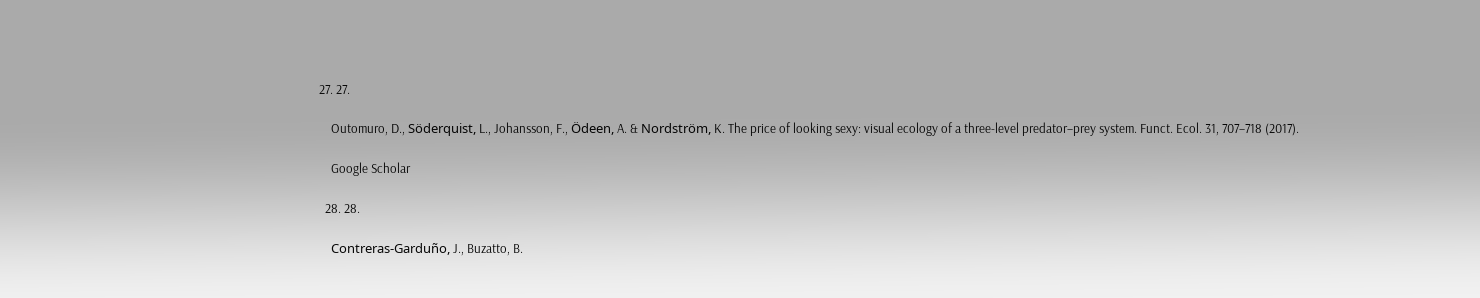27. 27.

    Outomuro, D., Söderquist, L., Johansson, F., Ödeen, A. & Nordström, K. The price of looking sexy: visual ecology of a three-level predator–prey system. Funct. Ecol. 31, 707–718 (2017).

    Google Scholar

  28. 28.

    Contreras-Garduño, J., Buzatto, B.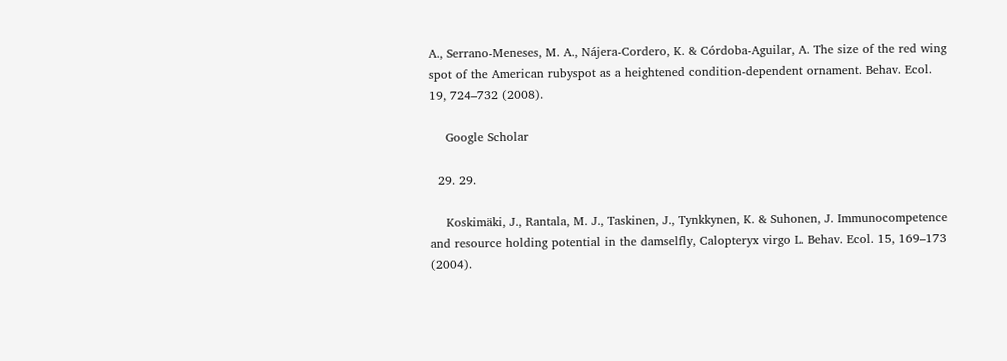A., Serrano-Meneses, M. A., Nájera-Cordero, K. & Córdoba-Aguilar, A. The size of the red wing spot of the American rubyspot as a heightened condition-dependent ornament. Behav. Ecol. 19, 724–732 (2008).

    Google Scholar

  29. 29.

    Koskimäki, J., Rantala, M. J., Taskinen, J., Tynkkynen, K. & Suhonen, J. Immunocompetence and resource holding potential in the damselfly, Calopteryx virgo L. Behav. Ecol. 15, 169–173 (2004).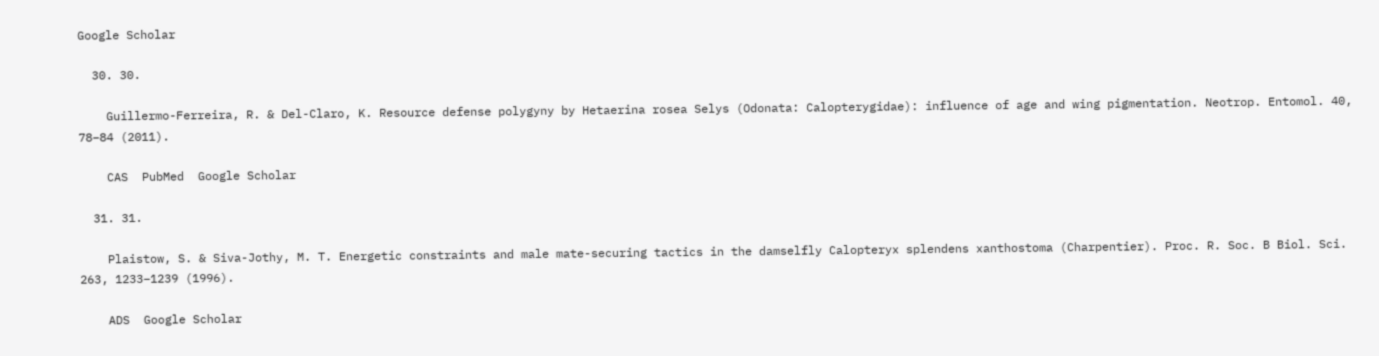Google Scholar

  30. 30.

    Guillermo-Ferreira, R. & Del-Claro, K. Resource defense polygyny by Hetaerina rosea Selys (Odonata: Calopterygidae): influence of age and wing pigmentation. Neotrop. Entomol. 40, 78–84 (2011).

    CAS  PubMed  Google Scholar

  31. 31.

    Plaistow, S. & Siva-Jothy, M. T. Energetic constraints and male mate-securing tactics in the damselfly Calopteryx splendens xanthostoma (Charpentier). Proc. R. Soc. B Biol. Sci. 263, 1233–1239 (1996).

    ADS  Google Scholar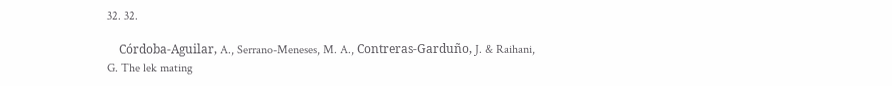32. 32.

    Córdoba-Aguilar, A., Serrano-Meneses, M. A., Contreras-Garduño, J. & Raihani, G. The lek mating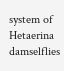system of Hetaerina damselflies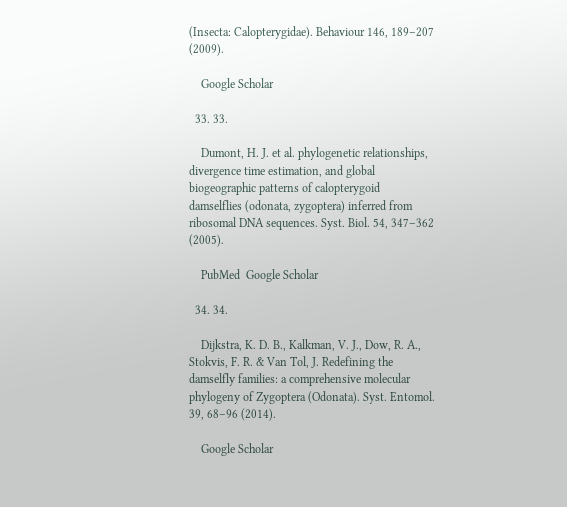(Insecta: Calopterygidae). Behaviour 146, 189–207 (2009).

    Google Scholar

  33. 33.

    Dumont, H. J. et al. phylogenetic relationships, divergence time estimation, and global biogeographic patterns of calopterygoid damselflies (odonata, zygoptera) inferred from ribosomal DNA sequences. Syst. Biol. 54, 347–362 (2005).

    PubMed  Google Scholar

  34. 34.

    Dijkstra, K. D. B., Kalkman, V. J., Dow, R. A., Stokvis, F. R. & Van Tol, J. Redefining the damselfly families: a comprehensive molecular phylogeny of Zygoptera (Odonata). Syst. Entomol. 39, 68–96 (2014).

    Google Scholar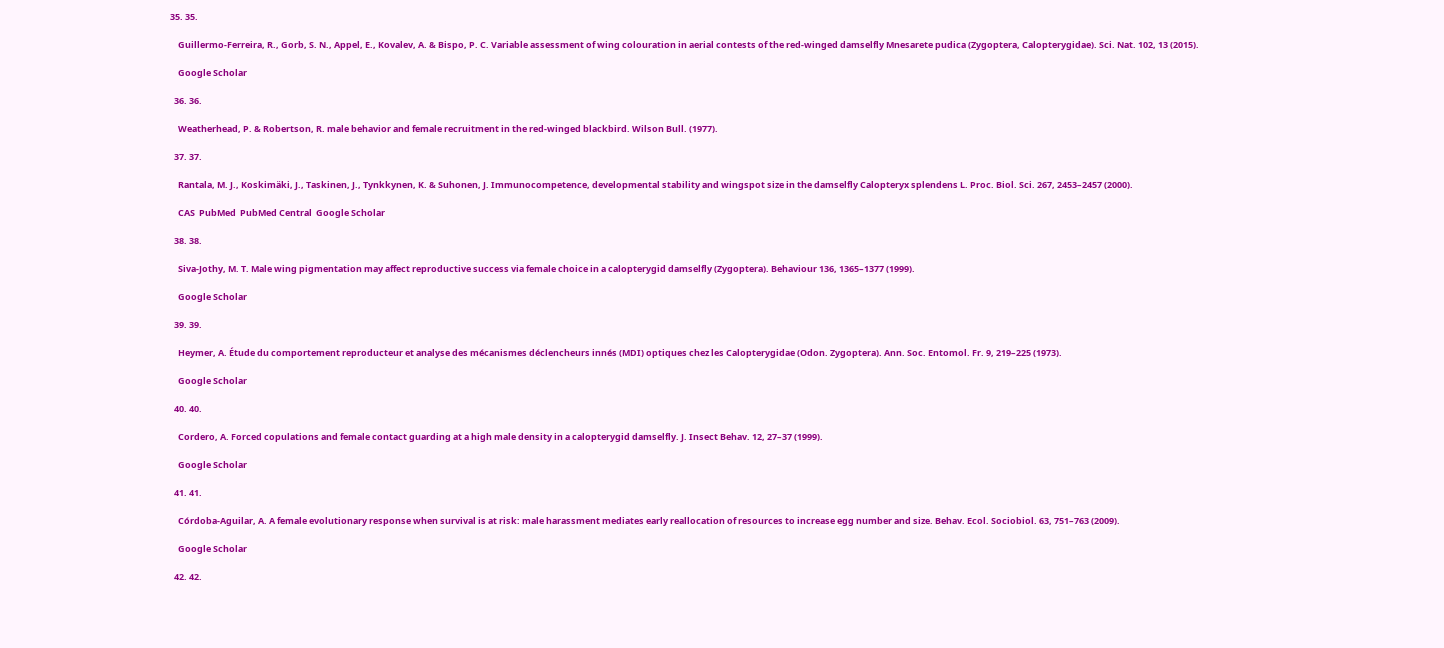35. 35.

    Guillermo-Ferreira, R., Gorb, S. N., Appel, E., Kovalev, A. & Bispo, P. C. Variable assessment of wing colouration in aerial contests of the red-winged damselfly Mnesarete pudica (Zygoptera, Calopterygidae). Sci. Nat. 102, 13 (2015).

    Google Scholar

  36. 36.

    Weatherhead, P. & Robertson, R. male behavior and female recruitment in the red-winged blackbird. Wilson Bull. (1977).

  37. 37.

    Rantala, M. J., Koskimäki, J., Taskinen, J., Tynkkynen, K. & Suhonen, J. Immunocompetence, developmental stability and wingspot size in the damselfly Calopteryx splendens L. Proc. Biol. Sci. 267, 2453–2457 (2000).

    CAS  PubMed  PubMed Central  Google Scholar

  38. 38.

    Siva-Jothy, M. T. Male wing pigmentation may affect reproductive success via female choice in a calopterygid damselfly (Zygoptera). Behaviour 136, 1365–1377 (1999).

    Google Scholar

  39. 39.

    Heymer, A. Étude du comportement reproducteur et analyse des mécanismes déclencheurs innés (MDI) optiques chez les Calopterygidae (Odon. Zygoptera). Ann. Soc. Entomol. Fr. 9, 219–225 (1973).

    Google Scholar

  40. 40.

    Cordero, A. Forced copulations and female contact guarding at a high male density in a calopterygid damselfly. J. Insect Behav. 12, 27–37 (1999).

    Google Scholar

  41. 41.

    Córdoba-Aguilar, A. A female evolutionary response when survival is at risk: male harassment mediates early reallocation of resources to increase egg number and size. Behav. Ecol. Sociobiol. 63, 751–763 (2009).

    Google Scholar

  42. 42.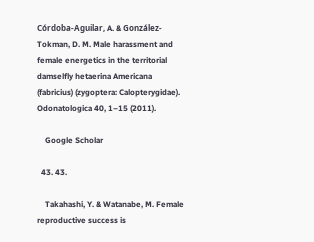Córdoba-Aguilar, A. & González-Tokman, D. M. Male harassment and female energetics in the territorial damselfly hetaerina Americana (fabricius) (zygoptera: Calopterygidae). Odonatologica 40, 1–15 (2011).

    Google Scholar

  43. 43.

    Takahashi, Y. & Watanabe, M. Female reproductive success is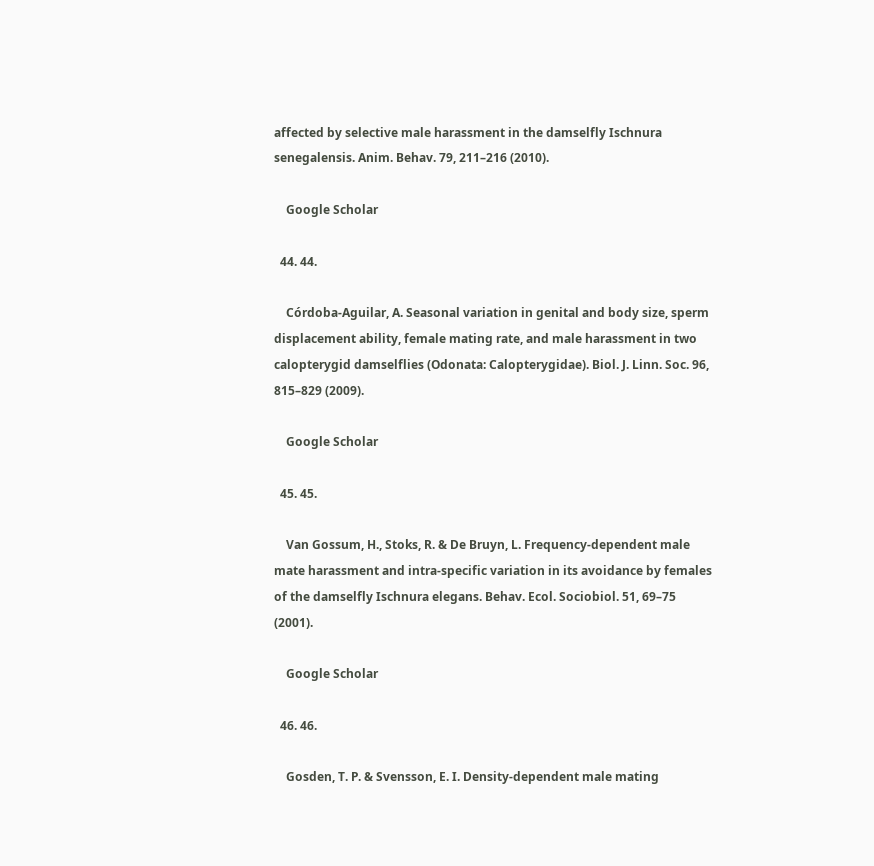affected by selective male harassment in the damselfly Ischnura senegalensis. Anim. Behav. 79, 211–216 (2010).

    Google Scholar

  44. 44.

    Córdoba-Aguilar, A. Seasonal variation in genital and body size, sperm displacement ability, female mating rate, and male harassment in two calopterygid damselflies (Odonata: Calopterygidae). Biol. J. Linn. Soc. 96, 815–829 (2009).

    Google Scholar

  45. 45.

    Van Gossum, H., Stoks, R. & De Bruyn, L. Frequency-dependent male mate harassment and intra-specific variation in its avoidance by females of the damselfly Ischnura elegans. Behav. Ecol. Sociobiol. 51, 69–75 (2001).

    Google Scholar

  46. 46.

    Gosden, T. P. & Svensson, E. I. Density-dependent male mating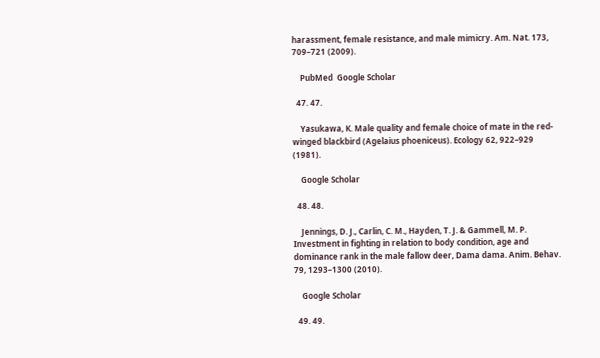harassment, female resistance, and male mimicry. Am. Nat. 173, 709–721 (2009).

    PubMed  Google Scholar

  47. 47.

    Yasukawa, K. Male quality and female choice of mate in the red-winged blackbird (Agelaius phoeniceus). Ecology 62, 922–929 (1981).

    Google Scholar

  48. 48.

    Jennings, D. J., Carlin, C. M., Hayden, T. J. & Gammell, M. P. Investment in fighting in relation to body condition, age and dominance rank in the male fallow deer, Dama dama. Anim. Behav. 79, 1293–1300 (2010).

    Google Scholar

  49. 49.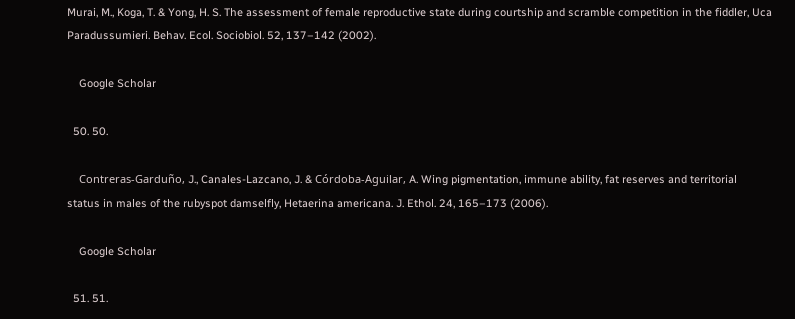Murai, M., Koga, T. & Yong, H. S. The assessment of female reproductive state during courtship and scramble competition in the fiddler, Uca Paradussumieri. Behav. Ecol. Sociobiol. 52, 137–142 (2002).

    Google Scholar

  50. 50.

    Contreras-Garduño, J., Canales-Lazcano, J. & Córdoba-Aguilar, A. Wing pigmentation, immune ability, fat reserves and territorial status in males of the rubyspot damselfly, Hetaerina americana. J. Ethol. 24, 165–173 (2006).

    Google Scholar

  51. 51.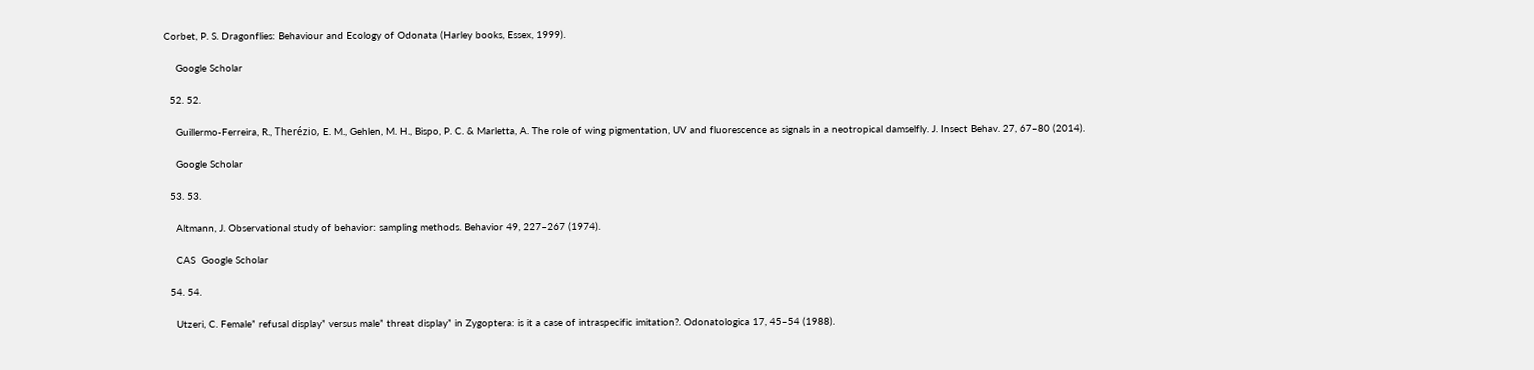Corbet, P. S. Dragonflies: Behaviour and Ecology of Odonata (Harley books, Essex, 1999).

    Google Scholar

  52. 52.

    Guillermo-Ferreira, R., Therézio, E. M., Gehlen, M. H., Bispo, P. C. & Marletta, A. The role of wing pigmentation, UV and fluorescence as signals in a neotropical damselfly. J. Insect Behav. 27, 67–80 (2014).

    Google Scholar

  53. 53.

    Altmann, J. Observational study of behavior: sampling methods. Behavior 49, 227–267 (1974).

    CAS  Google Scholar

  54. 54.

    Utzeri, C. Female” refusal display” versus male” threat display” in Zygoptera: is it a case of intraspecific imitation?. Odonatologica 17, 45–54 (1988).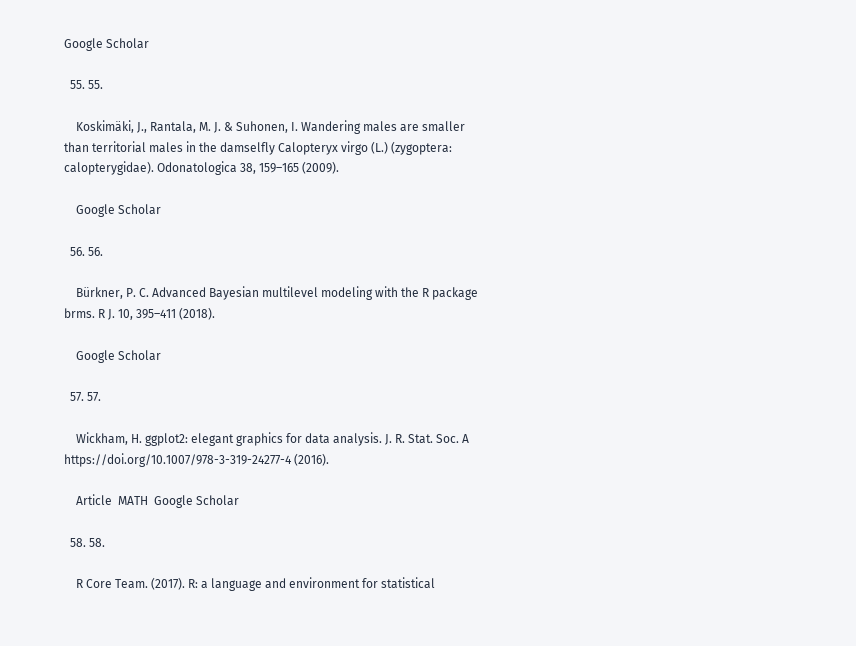Google Scholar

  55. 55.

    Koskimäki, J., Rantala, M. J. & Suhonen, I. Wandering males are smaller than territorial males in the damselfly Calopteryx virgo (L.) (zygoptera: calopterygidae). Odonatologica 38, 159–165 (2009).

    Google Scholar

  56. 56.

    Bürkner, P. C. Advanced Bayesian multilevel modeling with the R package brms. R J. 10, 395–411 (2018).

    Google Scholar

  57. 57.

    Wickham, H. ggplot2: elegant graphics for data analysis. J. R. Stat. Soc. A https://doi.org/10.1007/978-3-319-24277-4 (2016).

    Article  MATH  Google Scholar

  58. 58.

    R Core Team. (2017). R: a language and environment for statistical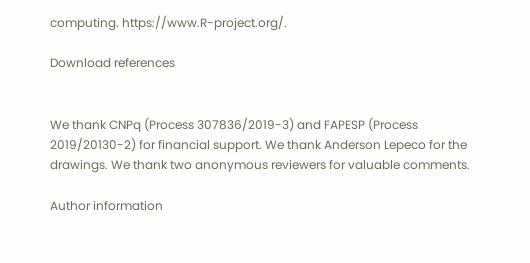computing. https://www.R-project.org/.

Download references


We thank CNPq (Process 307836/2019-3) and FAPESP (Process 2019/20130-2) for financial support. We thank Anderson Lepeco for the drawings. We thank two anonymous reviewers for valuable comments.

Author information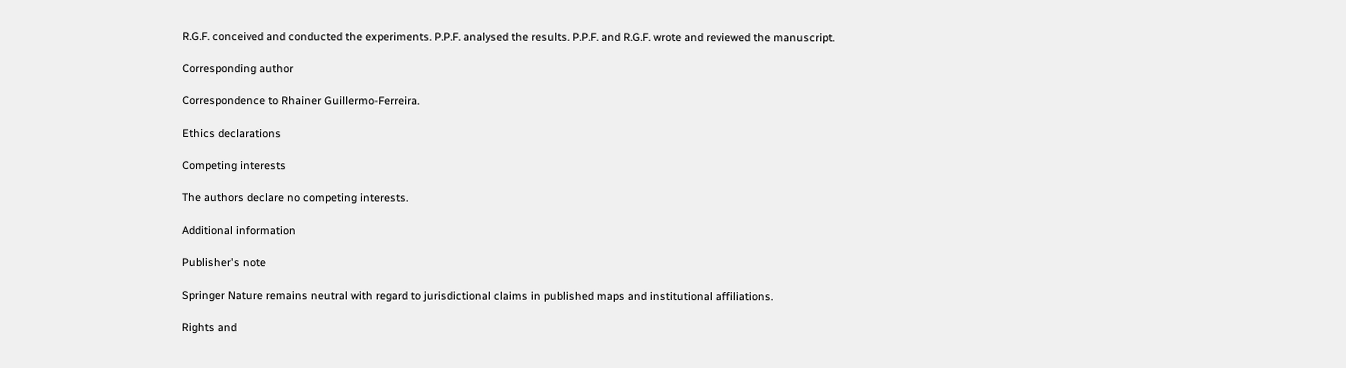R.G.F. conceived and conducted the experiments. P.P.F. analysed the results. P.P.F. and R.G.F. wrote and reviewed the manuscript.

Corresponding author

Correspondence to Rhainer Guillermo-Ferreira.

Ethics declarations

Competing interests

The authors declare no competing interests.

Additional information

Publisher's note

Springer Nature remains neutral with regard to jurisdictional claims in published maps and institutional affiliations.

Rights and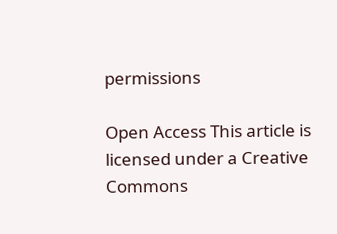permissions

Open Access This article is licensed under a Creative Commons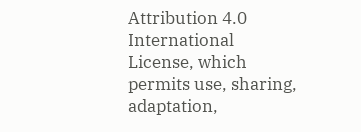Attribution 4.0 International License, which permits use, sharing, adaptation,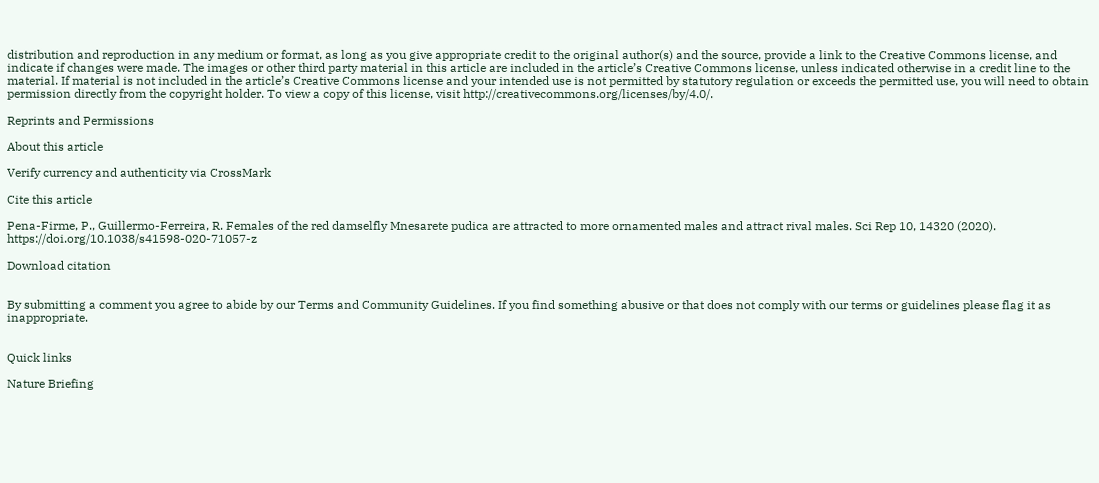distribution and reproduction in any medium or format, as long as you give appropriate credit to the original author(s) and the source, provide a link to the Creative Commons license, and indicate if changes were made. The images or other third party material in this article are included in the article’s Creative Commons license, unless indicated otherwise in a credit line to the material. If material is not included in the article’s Creative Commons license and your intended use is not permitted by statutory regulation or exceeds the permitted use, you will need to obtain permission directly from the copyright holder. To view a copy of this license, visit http://creativecommons.org/licenses/by/4.0/.

Reprints and Permissions

About this article

Verify currency and authenticity via CrossMark

Cite this article

Pena-Firme, P., Guillermo-Ferreira, R. Females of the red damselfly Mnesarete pudica are attracted to more ornamented males and attract rival males. Sci Rep 10, 14320 (2020). https://doi.org/10.1038/s41598-020-71057-z

Download citation


By submitting a comment you agree to abide by our Terms and Community Guidelines. If you find something abusive or that does not comply with our terms or guidelines please flag it as inappropriate.


Quick links

Nature Briefing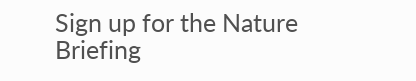Sign up for the Nature Briefing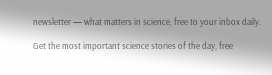newsletter — what matters in science, free to your inbox daily.

Get the most important science stories of the day, free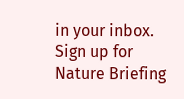in your inbox. Sign up for Nature Briefing